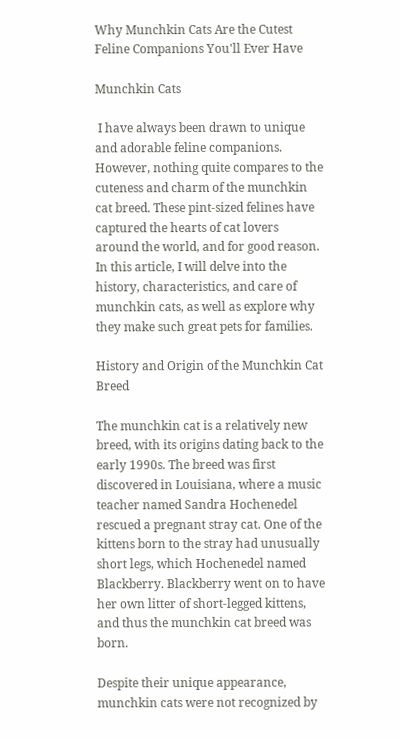Why Munchkin Cats Are the Cutest Feline Companions You'll Ever Have

Munchkin Cats

 I have always been drawn to unique and adorable feline companions. However, nothing quite compares to the cuteness and charm of the munchkin cat breed. These pint-sized felines have captured the hearts of cat lovers around the world, and for good reason. In this article, I will delve into the history, characteristics, and care of munchkin cats, as well as explore why they make such great pets for families.

History and Origin of the Munchkin Cat Breed

The munchkin cat is a relatively new breed, with its origins dating back to the early 1990s. The breed was first discovered in Louisiana, where a music teacher named Sandra Hochenedel rescued a pregnant stray cat. One of the kittens born to the stray had unusually short legs, which Hochenedel named Blackberry. Blackberry went on to have her own litter of short-legged kittens, and thus the munchkin cat breed was born.

Despite their unique appearance, munchkin cats were not recognized by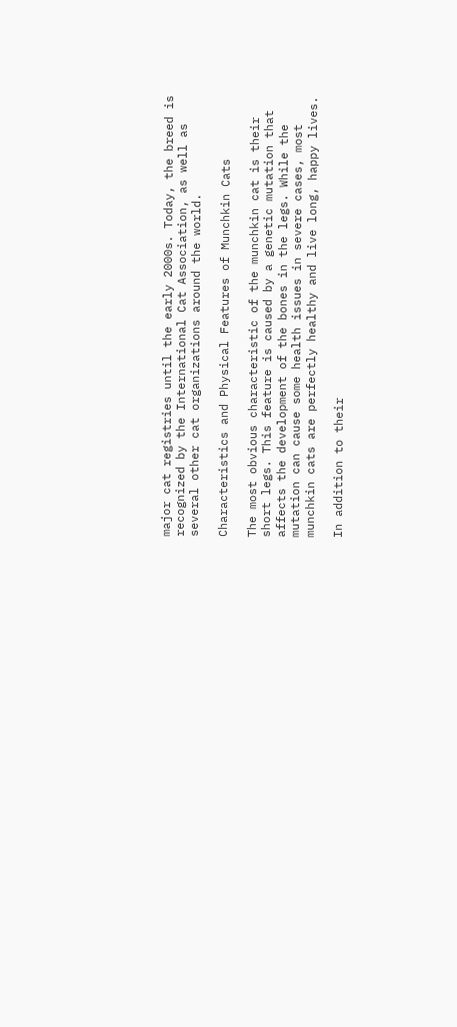major cat registries until the early 2000s. Today, the breed is recognized by the International Cat Association, as well as several other cat organizations around the world.

Characteristics and Physical Features of Munchkin Cats

The most obvious characteristic of the munchkin cat is their short legs. This feature is caused by a genetic mutation that affects the development of the bones in the legs. While the mutation can cause some health issues in severe cases, most munchkin cats are perfectly healthy and live long, happy lives.

In addition to their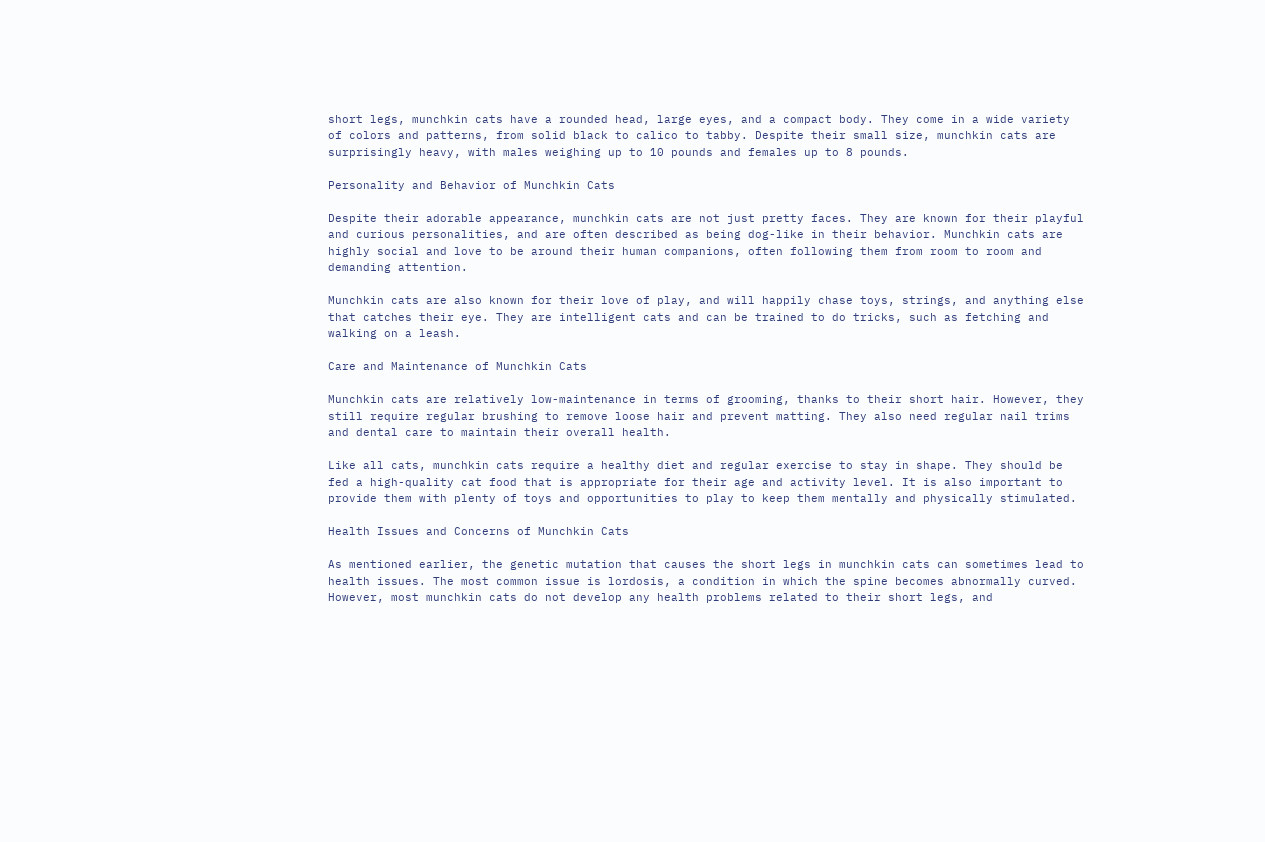short legs, munchkin cats have a rounded head, large eyes, and a compact body. They come in a wide variety of colors and patterns, from solid black to calico to tabby. Despite their small size, munchkin cats are surprisingly heavy, with males weighing up to 10 pounds and females up to 8 pounds.

Personality and Behavior of Munchkin Cats

Despite their adorable appearance, munchkin cats are not just pretty faces. They are known for their playful and curious personalities, and are often described as being dog-like in their behavior. Munchkin cats are highly social and love to be around their human companions, often following them from room to room and demanding attention.

Munchkin cats are also known for their love of play, and will happily chase toys, strings, and anything else that catches their eye. They are intelligent cats and can be trained to do tricks, such as fetching and walking on a leash.

Care and Maintenance of Munchkin Cats

Munchkin cats are relatively low-maintenance in terms of grooming, thanks to their short hair. However, they still require regular brushing to remove loose hair and prevent matting. They also need regular nail trims and dental care to maintain their overall health.

Like all cats, munchkin cats require a healthy diet and regular exercise to stay in shape. They should be fed a high-quality cat food that is appropriate for their age and activity level. It is also important to provide them with plenty of toys and opportunities to play to keep them mentally and physically stimulated.

Health Issues and Concerns of Munchkin Cats

As mentioned earlier, the genetic mutation that causes the short legs in munchkin cats can sometimes lead to health issues. The most common issue is lordosis, a condition in which the spine becomes abnormally curved. However, most munchkin cats do not develop any health problems related to their short legs, and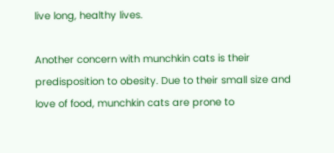live long, healthy lives.

Another concern with munchkin cats is their predisposition to obesity. Due to their small size and love of food, munchkin cats are prone to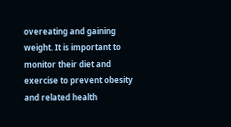overeating and gaining weight. It is important to monitor their diet and exercise to prevent obesity and related health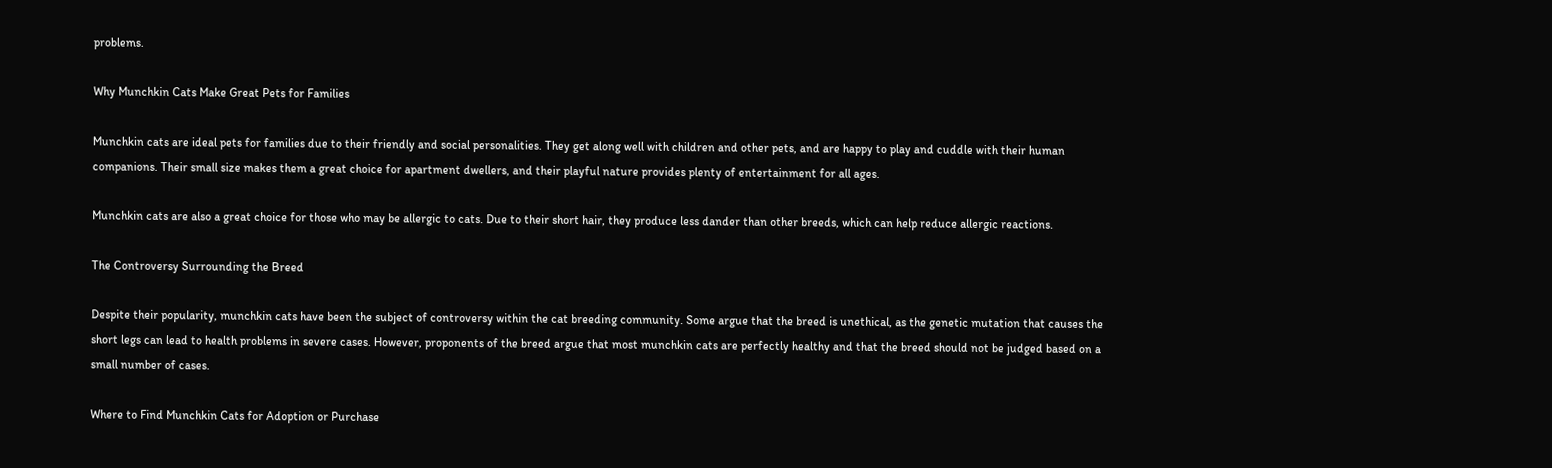problems.

Why Munchkin Cats Make Great Pets for Families

Munchkin cats are ideal pets for families due to their friendly and social personalities. They get along well with children and other pets, and are happy to play and cuddle with their human companions. Their small size makes them a great choice for apartment dwellers, and their playful nature provides plenty of entertainment for all ages.

Munchkin cats are also a great choice for those who may be allergic to cats. Due to their short hair, they produce less dander than other breeds, which can help reduce allergic reactions.

The Controversy Surrounding the Breed

Despite their popularity, munchkin cats have been the subject of controversy within the cat breeding community. Some argue that the breed is unethical, as the genetic mutation that causes the short legs can lead to health problems in severe cases. However, proponents of the breed argue that most munchkin cats are perfectly healthy and that the breed should not be judged based on a small number of cases.

Where to Find Munchkin Cats for Adoption or Purchase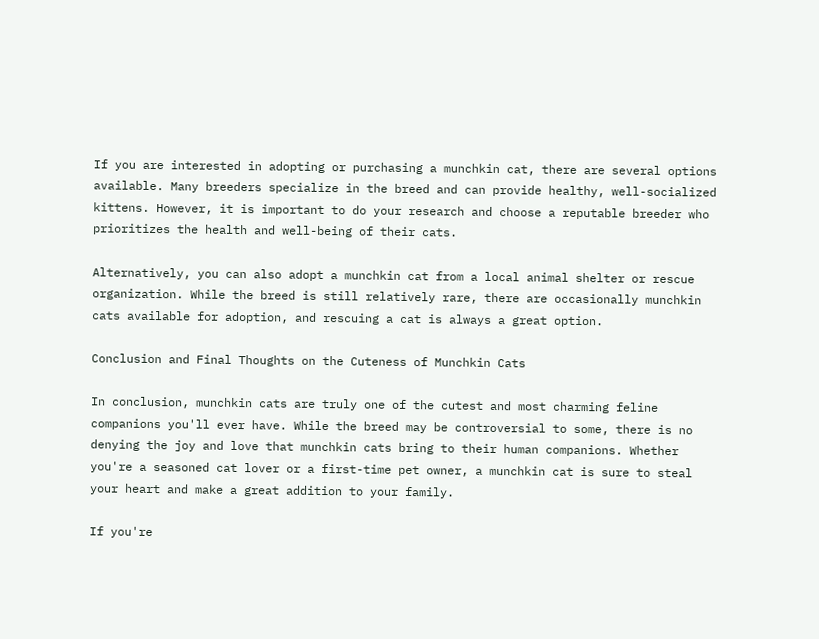If you are interested in adopting or purchasing a munchkin cat, there are several options available. Many breeders specialize in the breed and can provide healthy, well-socialized kittens. However, it is important to do your research and choose a reputable breeder who prioritizes the health and well-being of their cats.

Alternatively, you can also adopt a munchkin cat from a local animal shelter or rescue organization. While the breed is still relatively rare, there are occasionally munchkin cats available for adoption, and rescuing a cat is always a great option.

Conclusion and Final Thoughts on the Cuteness of Munchkin Cats

In conclusion, munchkin cats are truly one of the cutest and most charming feline companions you'll ever have. While the breed may be controversial to some, there is no denying the joy and love that munchkin cats bring to their human companions. Whether you're a seasoned cat lover or a first-time pet owner, a munchkin cat is sure to steal your heart and make a great addition to your family.

If you're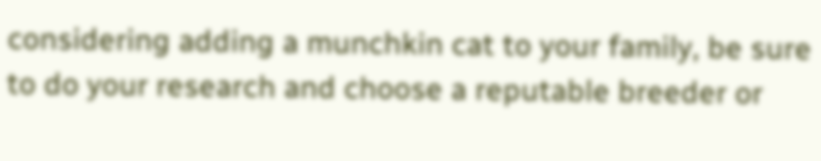considering adding a munchkin cat to your family, be sure to do your research and choose a reputable breeder or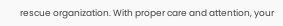rescue organization. With proper care and attention, your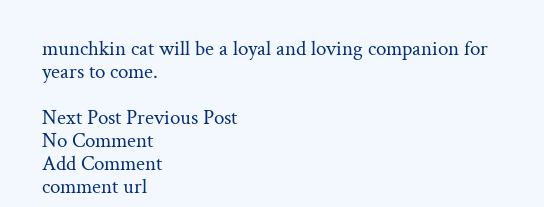munchkin cat will be a loyal and loving companion for years to come.

Next Post Previous Post
No Comment
Add Comment
comment url